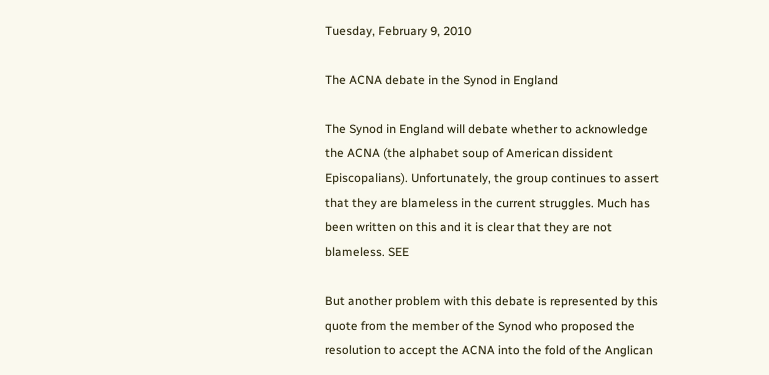Tuesday, February 9, 2010

The ACNA debate in the Synod in England

The Synod in England will debate whether to acknowledge the ACNA (the alphabet soup of American dissident Episcopalians). Unfortunately, the group continues to assert that they are blameless in the current struggles. Much has been written on this and it is clear that they are not blameless. SEE

But another problem with this debate is represented by this quote from the member of the Synod who proposed the resolution to accept the ACNA into the fold of the Anglican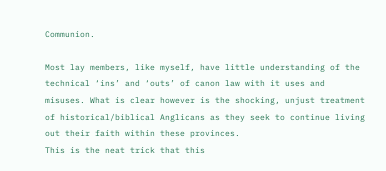Communion.

Most lay members, like myself, have little understanding of the technical ‘ins’ and ‘outs’ of canon law with it uses and misuses. What is clear however is the shocking, unjust treatment of historical/biblical Anglicans as they seek to continue living out their faith within these provinces.
This is the neat trick that this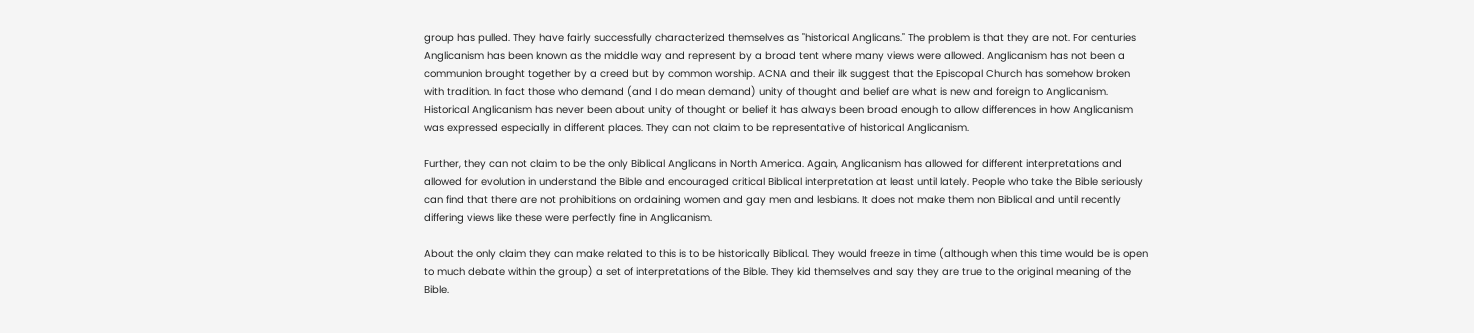group has pulled. They have fairly successfully characterized themselves as "historical Anglicans." The problem is that they are not. For centuries Anglicanism has been known as the middle way and represent by a broad tent where many views were allowed. Anglicanism has not been a communion brought together by a creed but by common worship. ACNA and their ilk suggest that the Episcopal Church has somehow broken with tradition. In fact those who demand (and I do mean demand) unity of thought and belief are what is new and foreign to Anglicanism. Historical Anglicanism has never been about unity of thought or belief it has always been broad enough to allow differences in how Anglicanism was expressed especially in different places. They can not claim to be representative of historical Anglicanism.

Further, they can not claim to be the only Biblical Anglicans in North America. Again, Anglicanism has allowed for different interpretations and allowed for evolution in understand the Bible and encouraged critical Biblical interpretation at least until lately. People who take the Bible seriously can find that there are not prohibitions on ordaining women and gay men and lesbians. It does not make them non Biblical and until recently differing views like these were perfectly fine in Anglicanism.

About the only claim they can make related to this is to be historically Biblical. They would freeze in time (although when this time would be is open to much debate within the group) a set of interpretations of the Bible. They kid themselves and say they are true to the original meaning of the Bible.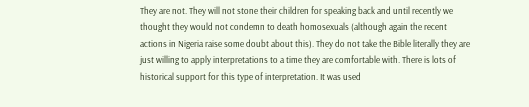They are not. They will not stone their children for speaking back and until recently we thought they would not condemn to death homosexuals (although again the recent actions in Nigeria raise some doubt about this). They do not take the Bible literally they are just willing to apply interpretations to a time they are comfortable with. There is lots of historical support for this type of interpretation. It was used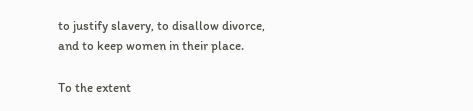to justify slavery, to disallow divorce, and to keep women in their place.

To the extent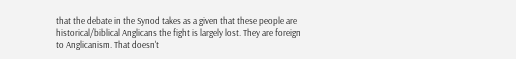that the debate in the Synod takes as a given that these people are historical/biblical Anglicans the fight is largely lost. They are foreign to Anglicanism. That doesn't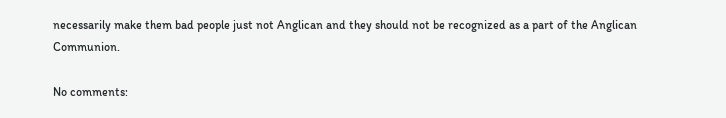necessarily make them bad people just not Anglican and they should not be recognized as a part of the Anglican Communion.

No comments: